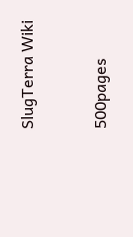SlugTerra Wiki


500pages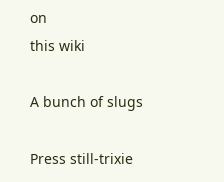on
this wiki

A bunch of slugs

Press still-trixie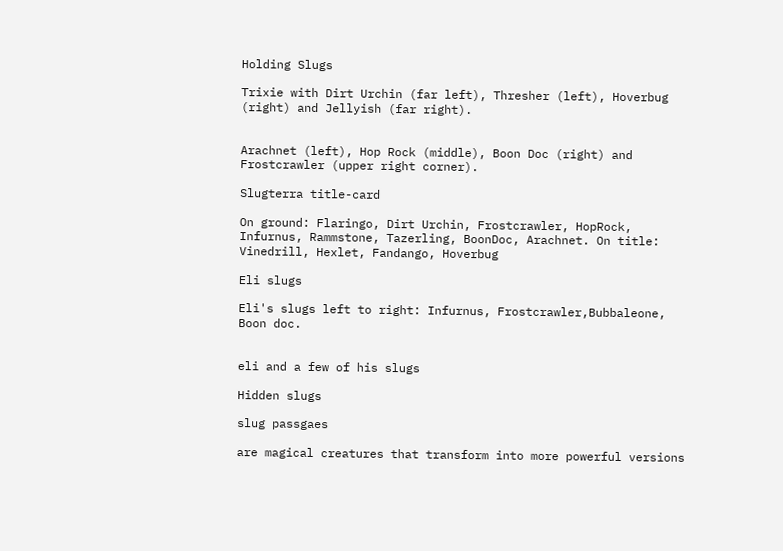Holding Slugs

Trixie with Dirt Urchin (far left), Thresher (left), Hoverbug (right) and Jellyish (far right).


Arachnet (left), Hop Rock (middle), Boon Doc (right) and Frostcrawler (upper right corner).

Slugterra title-card

On ground: Flaringo, Dirt Urchin, Frostcrawler, HopRock, Infurnus, Rammstone, Tazerling, BoonDoc, Arachnet. On title: Vinedrill, Hexlet, Fandango, Hoverbug

Eli slugs

Eli's slugs left to right: Infurnus, Frostcrawler,Bubbaleone, Boon doc.


eli and a few of his slugs

Hidden slugs

slug passgaes

are magical creatures that transform into more powerful versions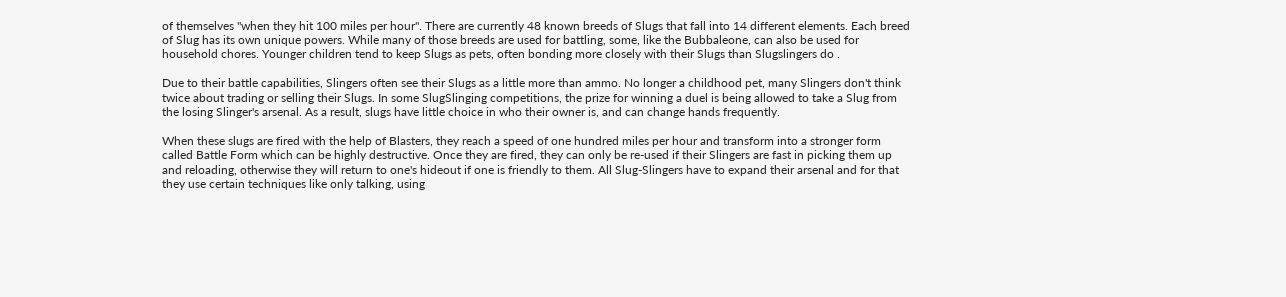of themselves "when they hit 100 miles per hour". There are currently 48 known breeds of Slugs that fall into 14 different elements. Each breed of Slug has its own unique powers. While many of those breeds are used for battling, some, like the Bubbaleone, can also be used for household chores. Younger children tend to keep Slugs as pets, often bonding more closely with their Slugs than Slugslingers do .

Due to their battle capabilities, Slingers often see their Slugs as a little more than ammo. No longer a childhood pet, many Slingers don't think twice about trading or selling their Slugs. In some SlugSlinging competitions, the prize for winning a duel is being allowed to take a Slug from the losing Slinger's arsenal. As a result, slugs have little choice in who their owner is, and can change hands frequently.

When these slugs are fired with the help of Blasters, they reach a speed of one hundred miles per hour and transform into a stronger form called Battle Form which can be highly destructive. Once they are fired, they can only be re-used if their Slingers are fast in picking them up and reloading, otherwise they will return to one's hideout if one is friendly to them. All Slug-Slingers have to expand their arsenal and for that they use certain techniques like only talking, using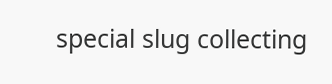special slug collecting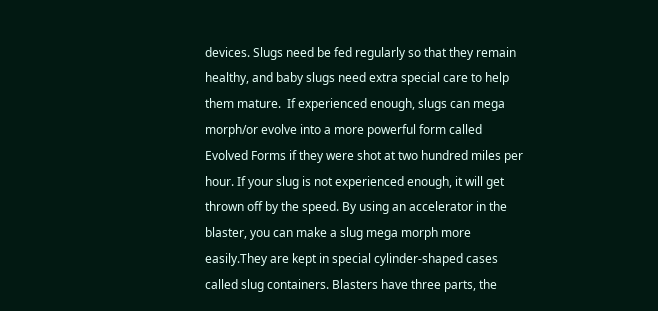devices. Slugs need be fed regularly so that they remain healthy, and baby slugs need extra special care to help them mature.  If experienced enough, slugs can mega morph/or evolve into a more powerful form called Evolved Forms if they were shot at two hundred miles per hour. If your slug is not experienced enough, it will get thrown off by the speed. By using an accelerator in the blaster, you can make a slug mega morph more easily.They are kept in special cylinder-shaped cases called slug containers. Blasters have three parts, the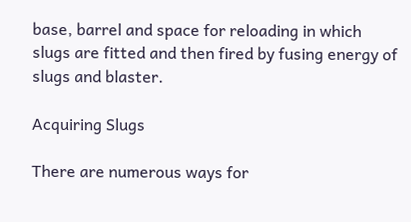base, barrel and space for reloading in which slugs are fitted and then fired by fusing energy of slugs and blaster.

Acquiring Slugs

There are numerous ways for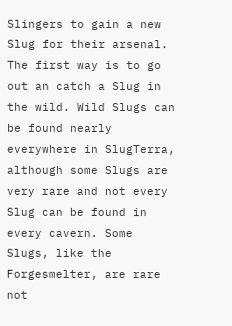Slingers to gain a new Slug for their arsenal. The first way is to go out an catch a Slug in the wild. Wild Slugs can be found nearly everywhere in SlugTerra, although some Slugs are very rare and not every Slug can be found in every cavern. Some Slugs, like the Forgesmelter, are rare not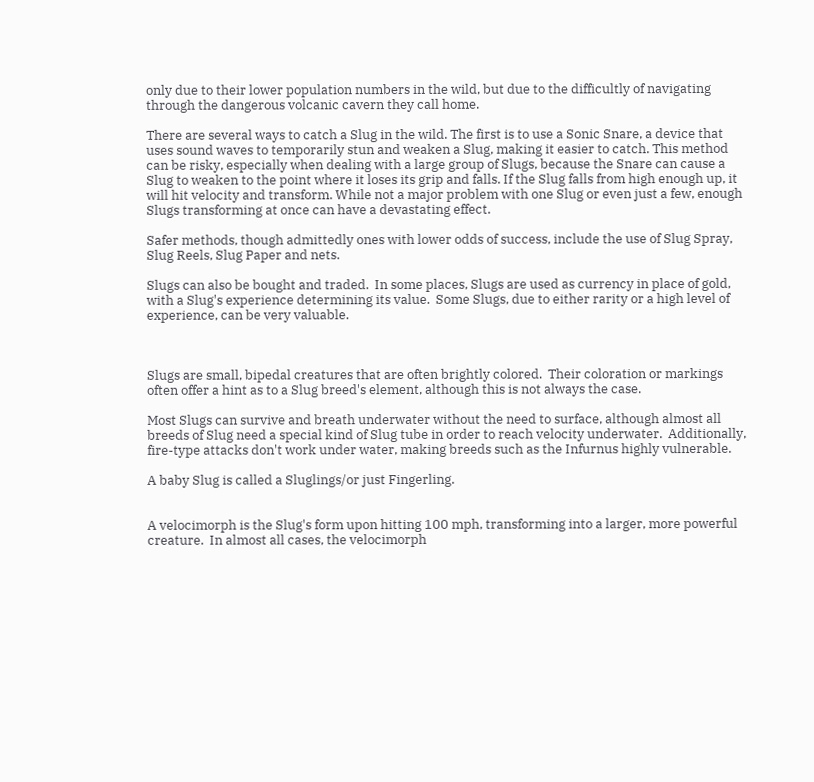only due to their lower population numbers in the wild, but due to the difficultly of navigating through the dangerous volcanic cavern they call home.

There are several ways to catch a Slug in the wild. The first is to use a Sonic Snare, a device that uses sound waves to temporarily stun and weaken a Slug, making it easier to catch. This method can be risky, especially when dealing with a large group of Slugs, because the Snare can cause a Slug to weaken to the point where it loses its grip and falls. If the Slug falls from high enough up, it will hit velocity and transform. While not a major problem with one Slug or even just a few, enough Slugs transforming at once can have a devastating effect.

Safer methods, though admittedly ones with lower odds of success, include the use of Slug Spray, Slug Reels, Slug Paper and nets.

Slugs can also be bought and traded.  In some places, Slugs are used as currency in place of gold, with a Slug's experience determining its value.  Some Slugs, due to either rarity or a high level of experience, can be very valuable.



Slugs are small, bipedal creatures that are often brightly colored.  Their coloration or markings often offer a hint as to a Slug breed's element, although this is not always the case.

Most Slugs can survive and breath underwater without the need to surface, although almost all breeds of Slug need a special kind of Slug tube in order to reach velocity underwater.  Additionally, fire-type attacks don't work under water, making breeds such as the Infurnus highly vulnerable.

A baby Slug is called a Sluglings/or just Fingerling.


A velocimorph is the Slug's form upon hitting 100 mph, transforming into a larger, more powerful creature.  In almost all cases, the velocimorph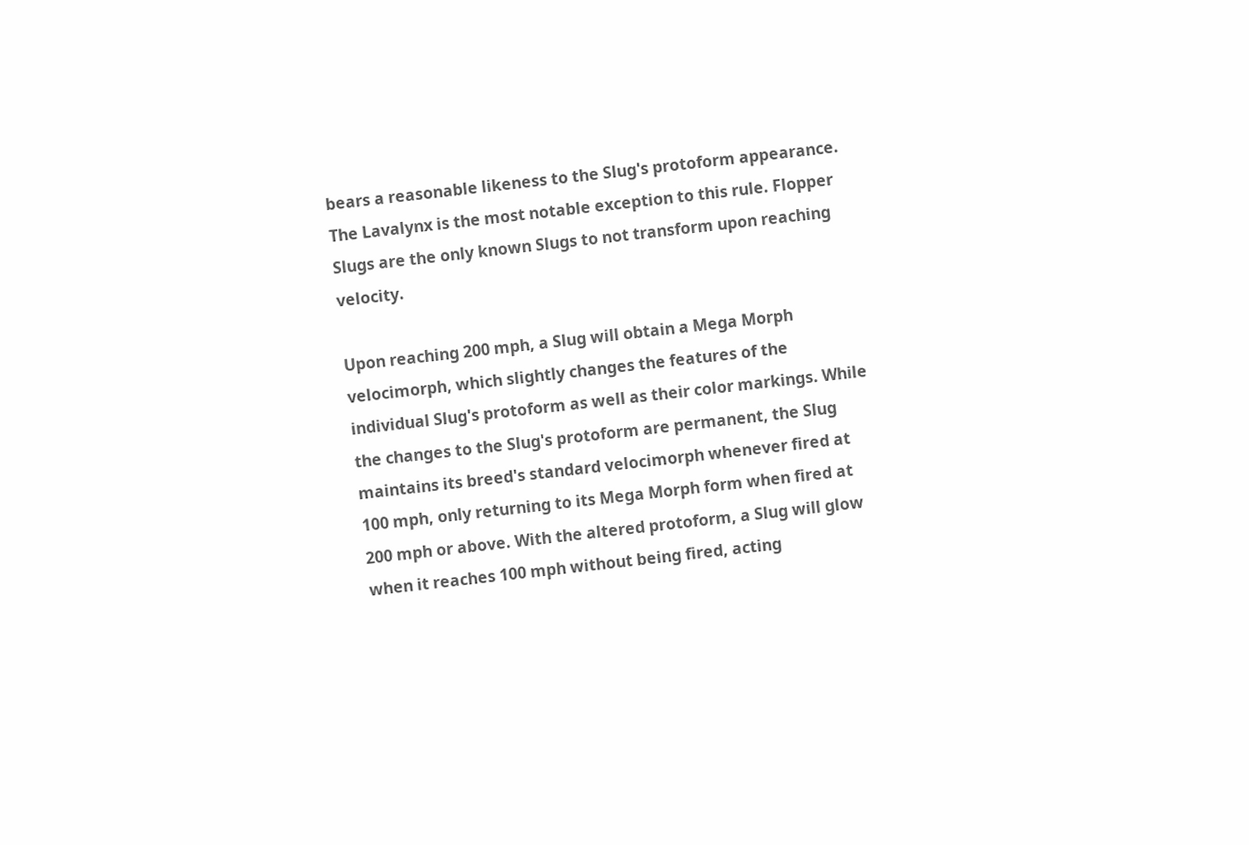bears a reasonable likeness to the Slug's protoform appearance. The Lavalynx is the most notable exception to this rule. Flopper Slugs are the only known Slugs to not transform upon reaching velocity.

Upon reaching 200 mph, a Slug will obtain a Mega Morph velocimorph, which slightly changes the features of the individual Slug's protoform as well as their color markings. While the changes to the Slug's protoform are permanent, the Slug maintains its breed's standard velocimorph whenever fired at 100 mph, only returning to its Mega Morph form when fired at 200 mph or above. With the altered protoform, a Slug will glow when it reaches 100 mph without being fired, acting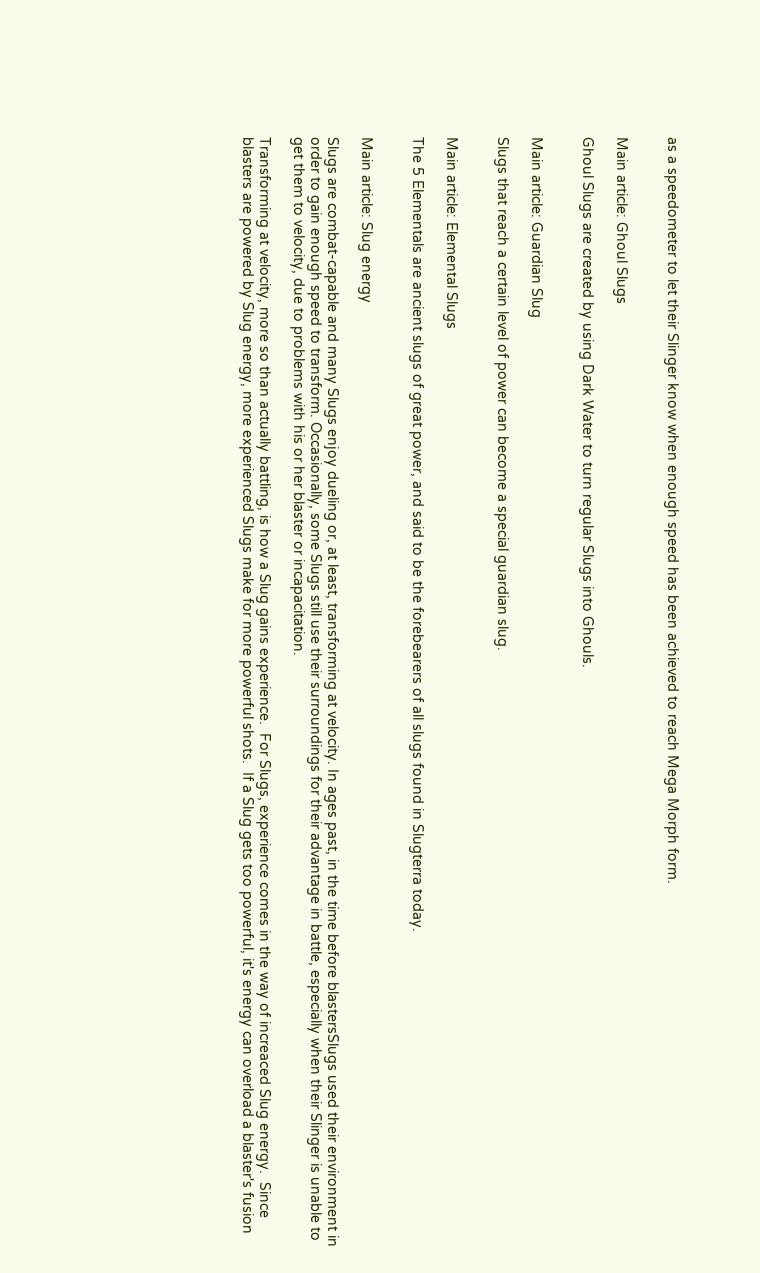as a speedometer to let their Slinger know when enough speed has been achieved to reach Mega Morph form.


Main article: Ghoul Slugs

Ghoul Slugs are created by using Dark Water to turn regular Slugs into Ghouls.


Main article: Guardian Slug

Slugs that reach a certain level of power can become a special guardian slug.


Main article: Elemental Slugs

The 5 Elementals are ancient slugs of great power, and said to be the forebearers of all slugs found in Slugterra today.


Main article: Slug energy

Slugs are combat-capable and many Slugs enjoy dueling or, at least, transforming at velocity. In ages past, in the time before blastersSlugs used their environment in order to gain enough speed to transform. Occasionally, some Slugs still use their surroundings for their advantage in battle, especially when their Slinger is unable to get them to velocity, due to problems with his or her blaster or incapacitation.

Transforming at velocity, more so than actually battling, is how a Slug gains experience.  For Slugs, experience comes in the way of increaced Slug energy.  Since blasters are powered by Slug energy, more experienced Slugs make for more powerful shots.  If a Slug gets too powerful, it's energy can overload a blaster's fusion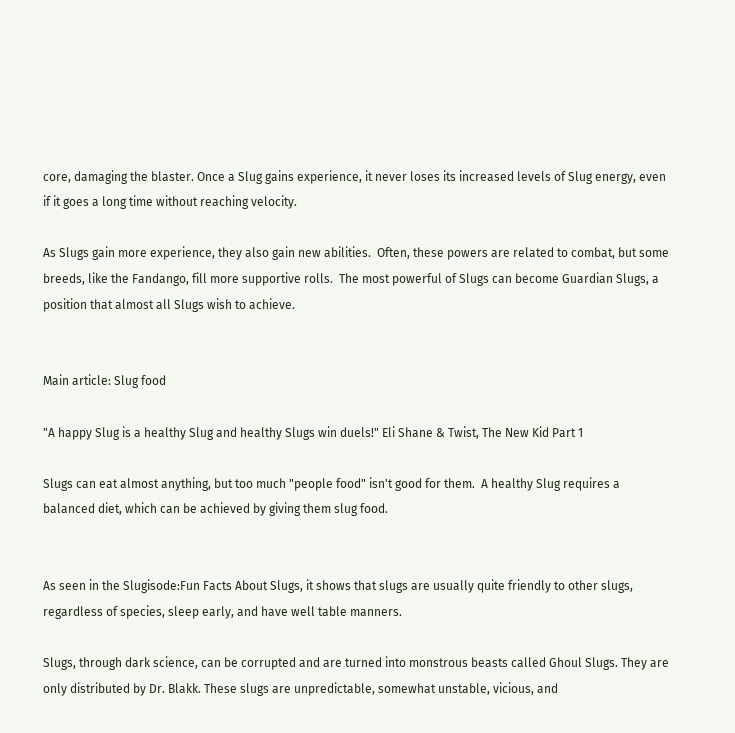core, damaging the blaster. Once a Slug gains experience, it never loses its increased levels of Slug energy, even if it goes a long time without reaching velocity.

As Slugs gain more experience, they also gain new abilities.  Often, these powers are related to combat, but some breeds, like the Fandango, fill more supportive rolls.  The most powerful of Slugs can become Guardian Slugs, a position that almost all Slugs wish to achieve.


Main article: Slug food

"A happy Slug is a healthy Slug and healthy Slugs win duels!" Eli Shane & Twist, The New Kid Part 1

Slugs can eat almost anything, but too much "people food" isn't good for them.  A healthy Slug requires a balanced diet, which can be achieved by giving them slug food.


As seen in the Slugisode:Fun Facts About Slugs, it shows that slugs are usually quite friendly to other slugs, regardless of species, sleep early, and have well table manners.

Slugs, through dark science, can be corrupted and are turned into monstrous beasts called Ghoul Slugs. They are only distributed by Dr. Blakk. These slugs are unpredictable, somewhat unstable, vicious, and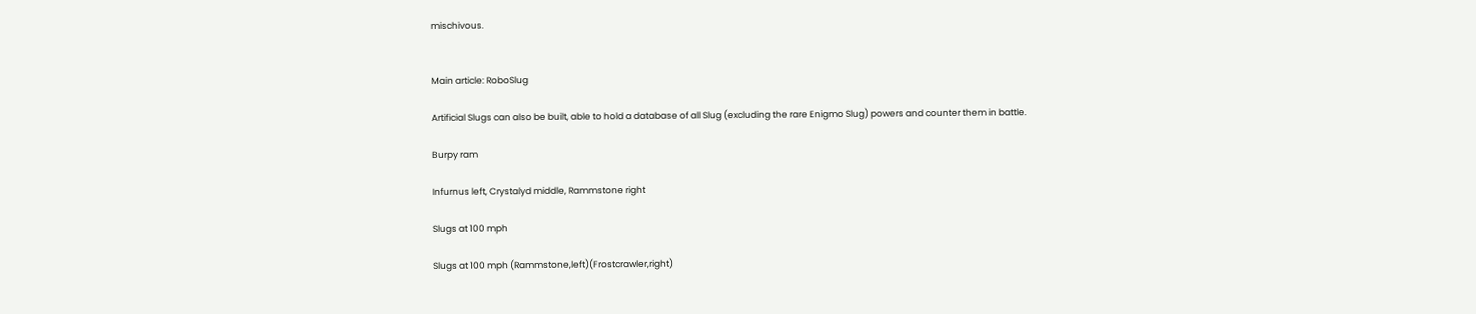mischivous.


Main article: RoboSlug

Artificial Slugs can also be built, able to hold a database of all Slug (excluding the rare Enigmo Slug) powers and counter them in battle.

Burpy ram

Infurnus left, Crystalyd middle, Rammstone right

Slugs at 100 mph

Slugs at 100 mph (Rammstone,left)(Frostcrawler,right)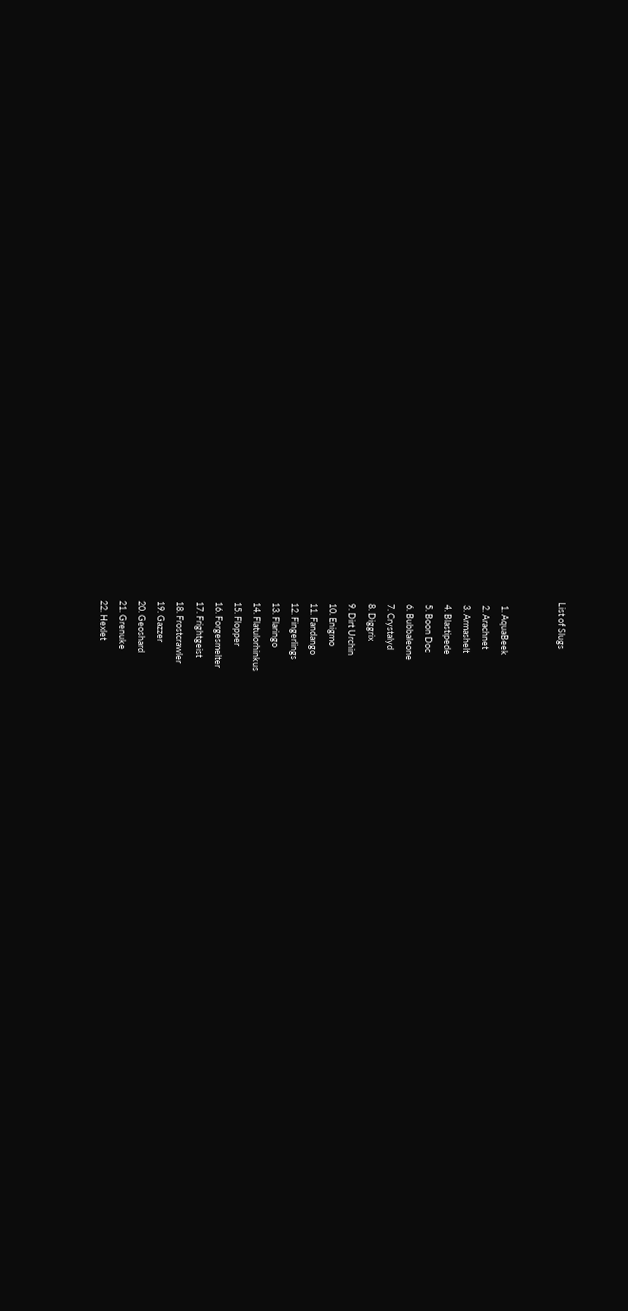List of Slugs


  1. AquaBeek
  2. Arachnet
  3. Armashelt
  4. Blastipede
  5. Boon Doc
  6. Bubbaleone
  7. Crystalyd
  8. Diggrix
  9. Dirt Urchin
  10. Enigmo
  11. Fandango
  12. Fingerlings
  13. Flaringo
  14. Flatulorhinkus
  15. Flopper
  16. Forgesmelter
  17. Frightgeist
  18. Frostcrawler
  19. Gazzer
  20. Geoshard
  21. Grenuke
  22. Hexlet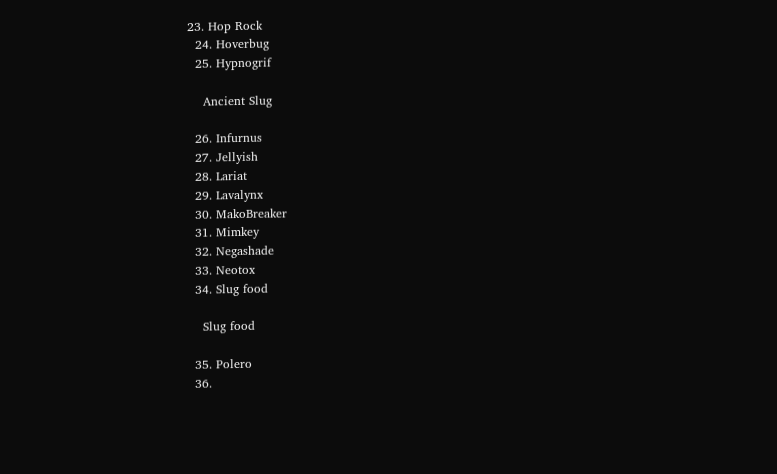23. Hop Rock
  24. Hoverbug
  25. Hypnogrif

    Ancient Slug

  26. Infurnus
  27. Jellyish
  28. Lariat
  29. Lavalynx
  30. MakoBreaker
  31. Mimkey
  32. Negashade
  33. Neotox
  34. Slug food

    Slug food

  35. Polero
  36.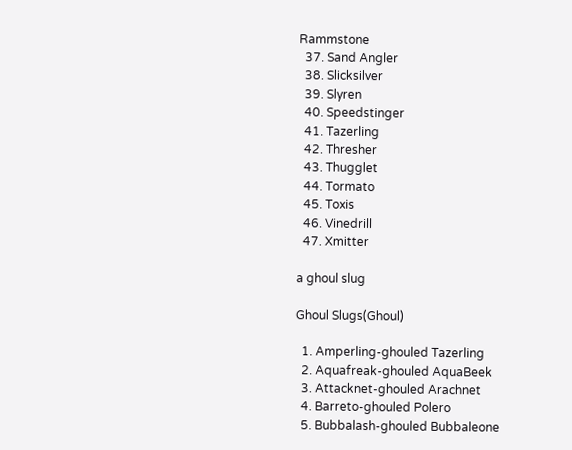Rammstone
  37. Sand Angler
  38. Slicksilver
  39. Slyren
  40. Speedstinger
  41. Tazerling
  42. Thresher
  43. Thugglet
  44. Tormato
  45. Toxis
  46. Vinedrill
  47. Xmitter

a ghoul slug

Ghoul Slugs(Ghoul)

  1. Amperling-ghouled Tazerling
  2. Aquafreak-ghouled AquaBeek
  3. Attacknet-ghouled Arachnet
  4. Barreto-ghouled Polero
  5. Bubbalash-ghouled Bubbaleone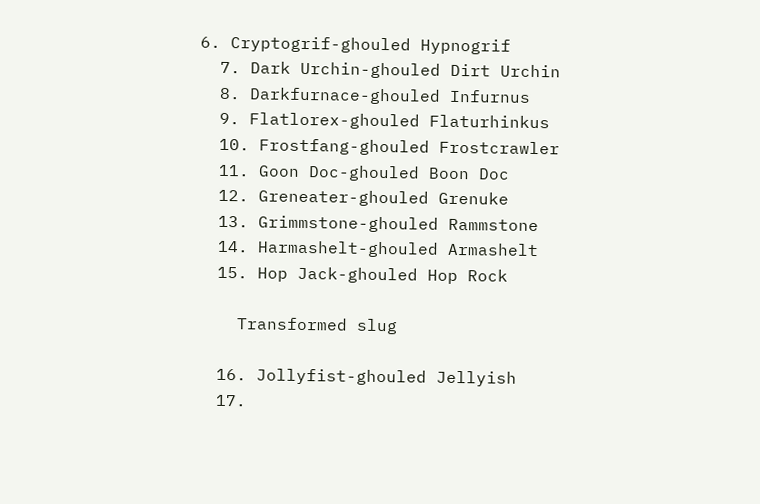6. Cryptogrif-ghouled Hypnogrif
  7. Dark Urchin-ghouled Dirt Urchin
  8. Darkfurnace-ghouled Infurnus
  9. Flatlorex-ghouled Flaturhinkus
  10. Frostfang-ghouled Frostcrawler
  11. Goon Doc-ghouled Boon Doc
  12. Greneater-ghouled Grenuke
  13. Grimmstone-ghouled Rammstone
  14. Harmashelt-ghouled Armashelt
  15. Hop Jack-ghouled Hop Rock

    Transformed slug

  16. Jollyfist-ghouled Jellyish
  17.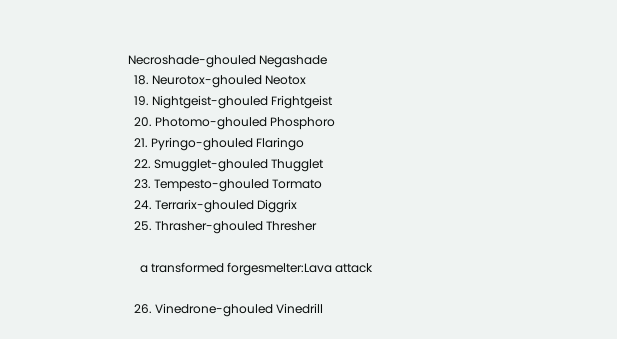Necroshade-ghouled Negashade
  18. Neurotox-ghouled Neotox
  19. Nightgeist-ghouled Frightgeist
  20. Photomo-ghouled Phosphoro
  21. Pyringo-ghouled Flaringo
  22. Smugglet-ghouled Thugglet
  23. Tempesto-ghouled Tormato
  24. Terrarix-ghouled Diggrix
  25. Thrasher-ghouled Thresher

    a transformed forgesmelter:Lava attack

  26. Vinedrone-ghouled Vinedrill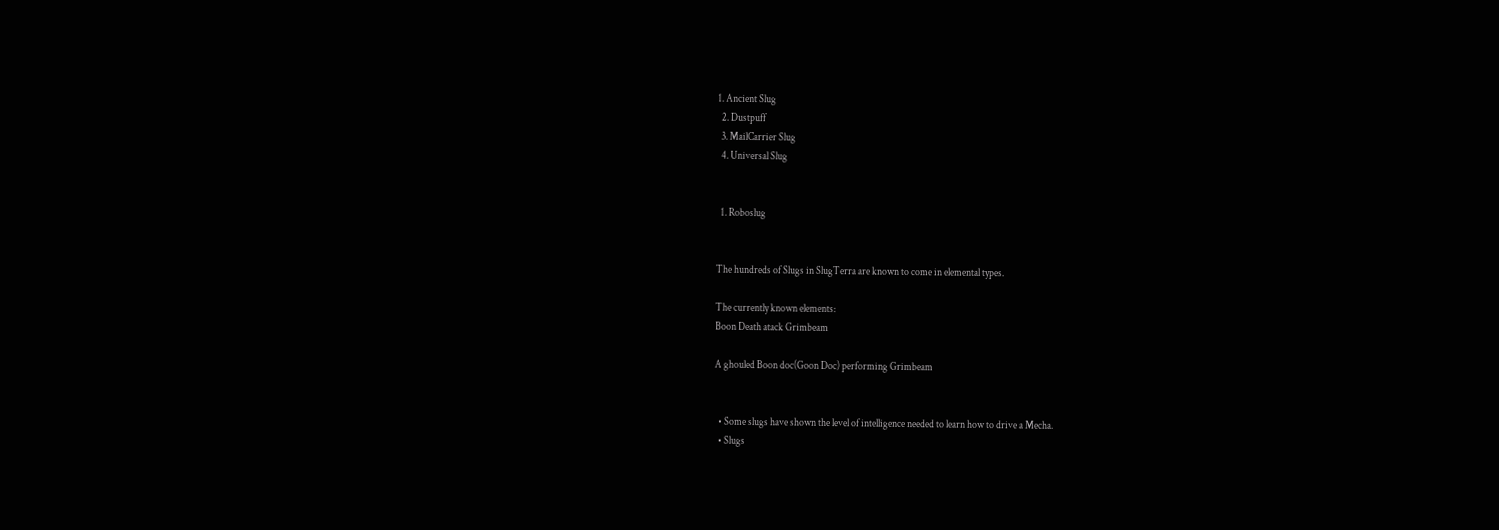1. Ancient Slug
  2. Dustpuff
  3. MailCarrier Slug
  4. Universal Slug


  1. Roboslug


The hundreds of Slugs in SlugTerra are known to come in elemental types.

The currently known elements:
Boon Death atack Grimbeam

A ghouled Boon doc(Goon Doc) performing Grimbeam


  • Some slugs have shown the level of intelligence needed to learn how to drive a Mecha.
  • Slugs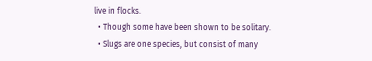live in flocks.
  • Though some have been shown to be solitary.
  • Slugs are one species, but consist of many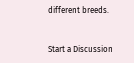different breeds.


Start a Discussion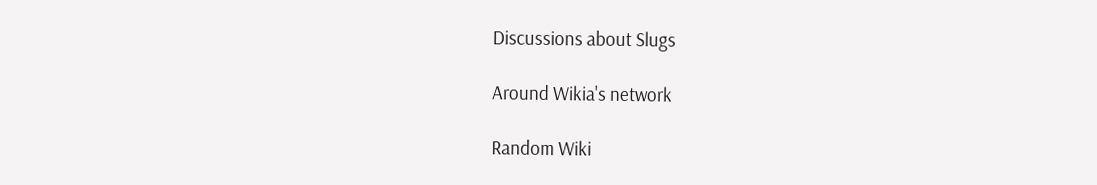Discussions about Slugs

Around Wikia's network

Random Wiki